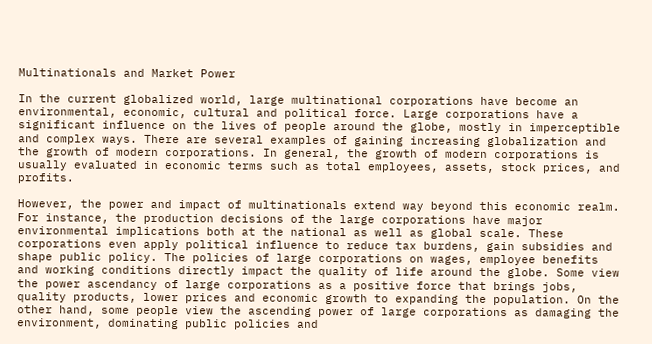Multinationals and Market Power

In the current globalized world, large multinational corporations have become an environmental, economic, cultural and political force. Large corporations have a significant influence on the lives of people around the globe, mostly in imperceptible and complex ways. There are several examples of gaining increasing globalization and the growth of modern corporations. In general, the growth of modern corporations is usually evaluated in economic terms such as total employees, assets, stock prices, and profits.

However, the power and impact of multinationals extend way beyond this economic realm. For instance, the production decisions of the large corporations have major environmental implications both at the national as well as global scale. These corporations even apply political influence to reduce tax burdens, gain subsidies and shape public policy. The policies of large corporations on wages, employee benefits and working conditions directly impact the quality of life around the globe. Some view the power ascendancy of large corporations as a positive force that brings jobs, quality products, lower prices and economic growth to expanding the population. On the other hand, some people view the ascending power of large corporations as damaging the environment, dominating public policies and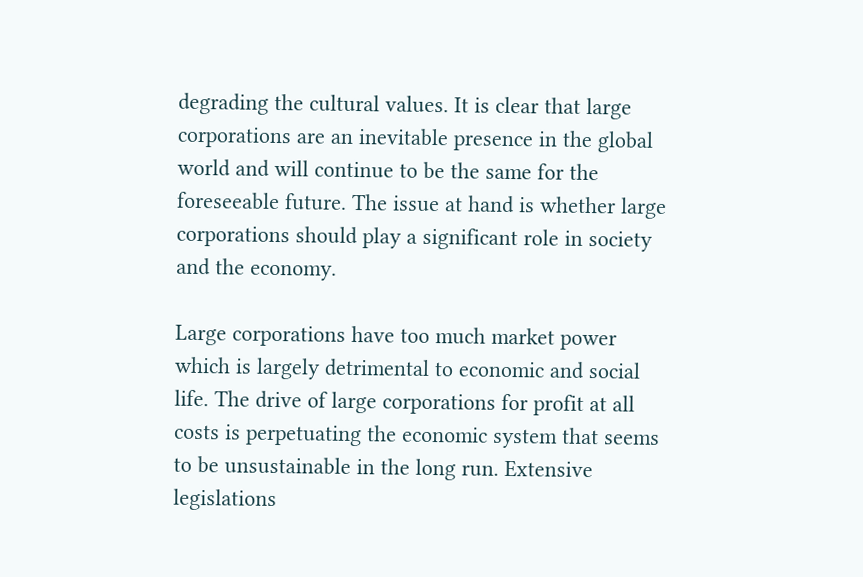degrading the cultural values. It is clear that large corporations are an inevitable presence in the global world and will continue to be the same for the foreseeable future. The issue at hand is whether large corporations should play a significant role in society and the economy.

Large corporations have too much market power which is largely detrimental to economic and social life. The drive of large corporations for profit at all costs is perpetuating the economic system that seems to be unsustainable in the long run. Extensive legislations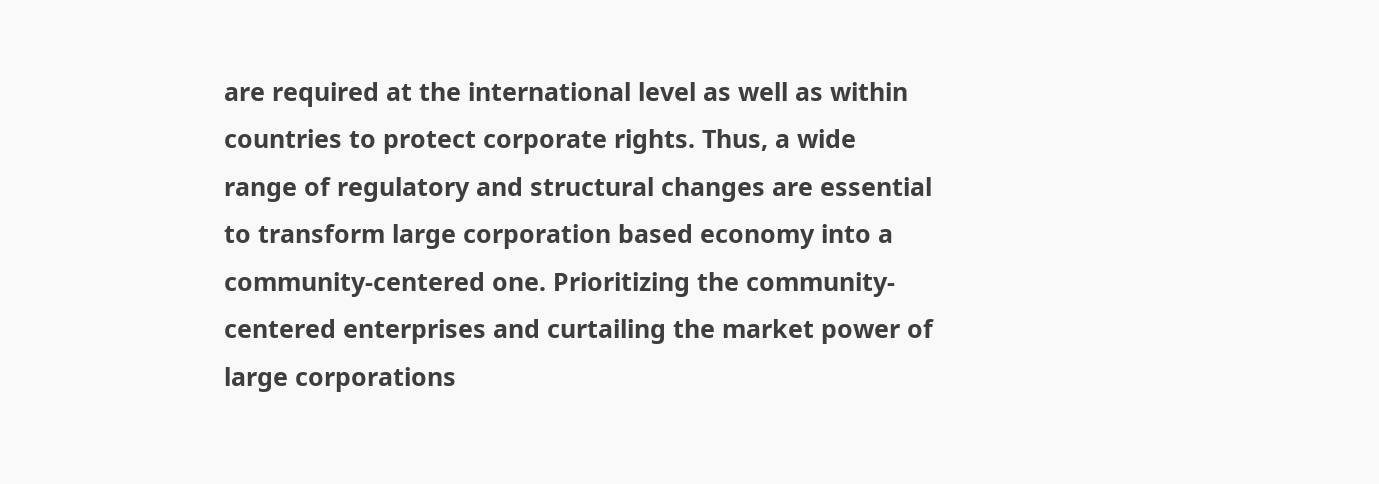are required at the international level as well as within countries to protect corporate rights. Thus, a wide range of regulatory and structural changes are essential to transform large corporation based economy into a community-centered one. Prioritizing the community-centered enterprises and curtailing the market power of large corporations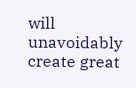will unavoidably create great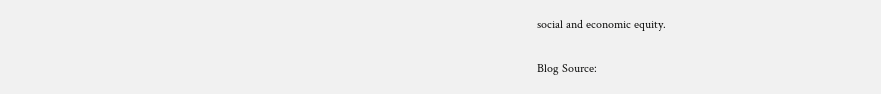social and economic equity.

Blog Source: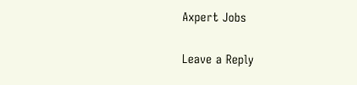Axpert Jobs

Leave a Reply